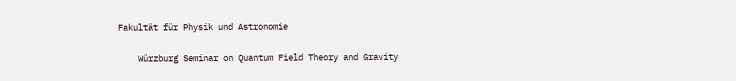Fakultät für Physik und Astronomie

    Würzburg Seminar on Quantum Field Theory and Gravity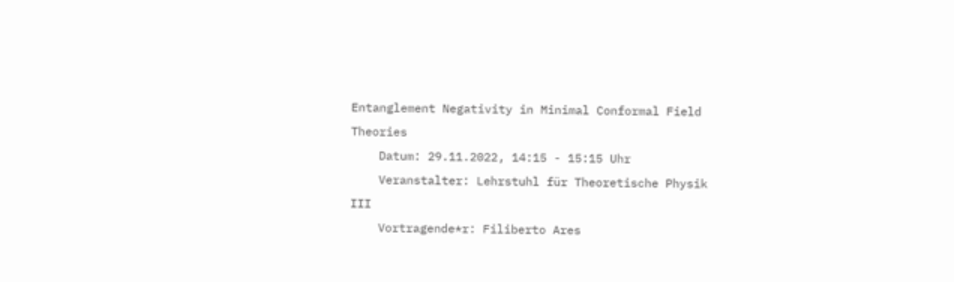Entanglement Negativity in Minimal Conformal Field Theories
    Datum: 29.11.2022, 14:15 - 15:15 Uhr
    Veranstalter: Lehrstuhl für Theoretische Physik III
    Vortragende*r: Filiberto Ares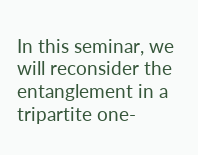In this seminar, we will reconsider the entanglement in a tripartite one-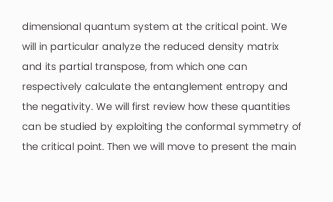dimensional quantum system at the critical point. We will in particular analyze the reduced density matrix and its partial transpose, from which one can respectively calculate the entanglement entropy and the negativity. We will first review how these quantities can be studied by exploiting the conformal symmetry of the critical point. Then we will move to present the main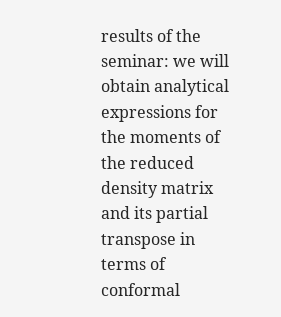results of the seminar: we will obtain analytical expressions for the moments of the reduced density matrix and its partial transpose in terms of conformal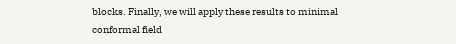blocks. Finally, we will apply these results to minimal conformal field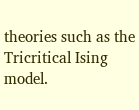theories such as the Tricritical Ising model.